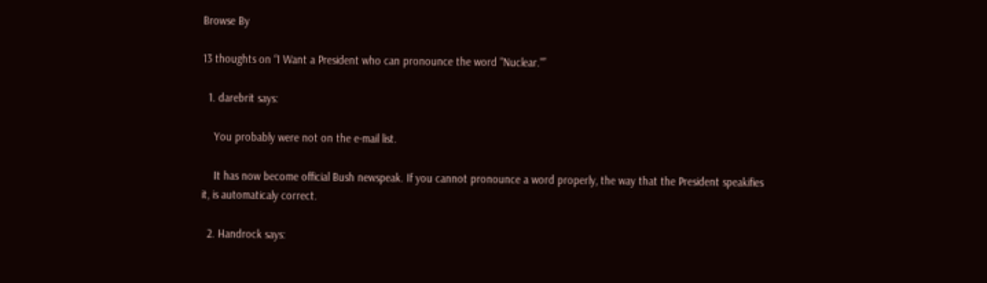Browse By

13 thoughts on “I Want a President who can pronounce the word "Nuclear."”

  1. darebrit says:

    You probably were not on the e-mail list.

    It has now become official Bush newspeak. If you cannot pronounce a word properly, the way that the President speakifies it, is automaticaly correct.

  2. Handrock says: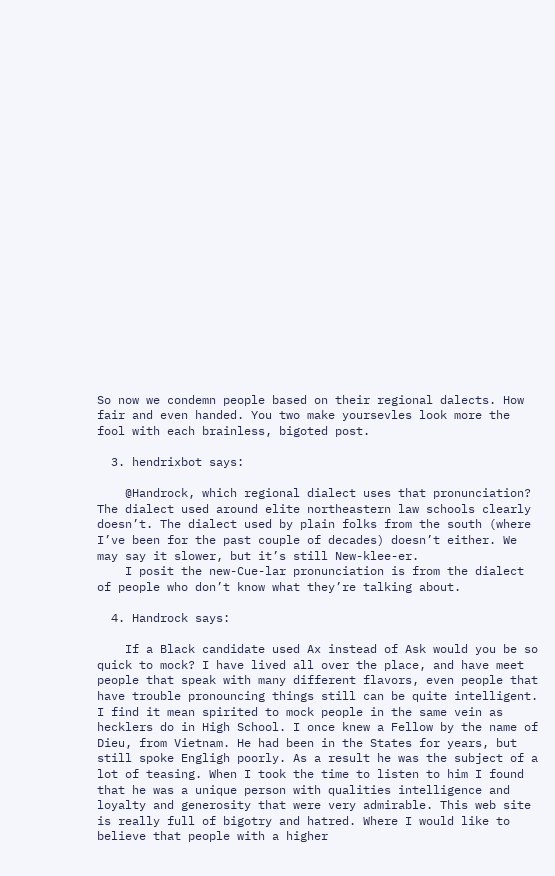So now we condemn people based on their regional dalects. How fair and even handed. You two make yoursevles look more the fool with each brainless, bigoted post.

  3. hendrixbot says:

    @Handrock, which regional dialect uses that pronunciation? The dialect used around elite northeastern law schools clearly doesn’t. The dialect used by plain folks from the south (where I’ve been for the past couple of decades) doesn’t either. We may say it slower, but it’s still New-klee-er.
    I posit the new-Cue-lar pronunciation is from the dialect of people who don’t know what they’re talking about.

  4. Handrock says:

    If a Black candidate used Ax instead of Ask would you be so quick to mock? I have lived all over the place, and have meet people that speak with many different flavors, even people that have trouble pronouncing things still can be quite intelligent. I find it mean spirited to mock people in the same vein as hecklers do in High School. I once knew a Fellow by the name of Dieu, from Vietnam. He had been in the States for years, but still spoke Engligh poorly. As a result he was the subject of a lot of teasing. When I took the time to listen to him I found that he was a unique person with qualities intelligence and loyalty and generosity that were very admirable. This web site is really full of bigotry and hatred. Where I would like to believe that people with a higher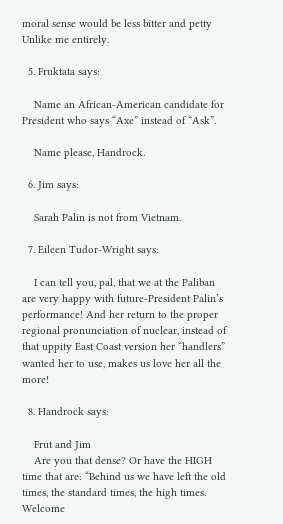moral sense would be less bitter and petty Unlike me entirely.

  5. Fruktata says:

    Name an African-American candidate for President who says “Axe” instead of “Ask”.

    Name please, Handrock.

  6. Jim says:

    Sarah Palin is not from Vietnam.

  7. Eileen Tudor-Wright says:

    I can tell you, pal, that we at the Paliban are very happy with future-President Palin’s performance! And her return to the proper regional pronunciation of nuclear, instead of that uppity East Coast version her “handlers” wanted her to use, makes us love her all the more!

  8. Handrock says:

    Frut and Jim
    Are you that dense? Or have the HIGH time that are: “Behind us we have left the old times, the standard times, the high times. Welcome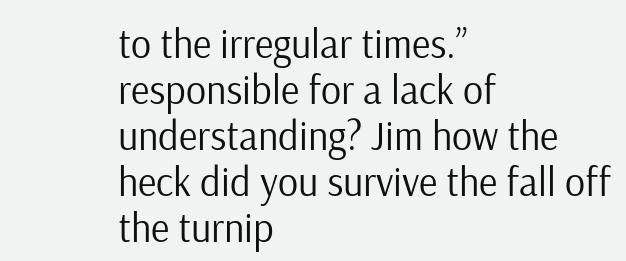to the irregular times.” responsible for a lack of understanding? Jim how the heck did you survive the fall off the turnip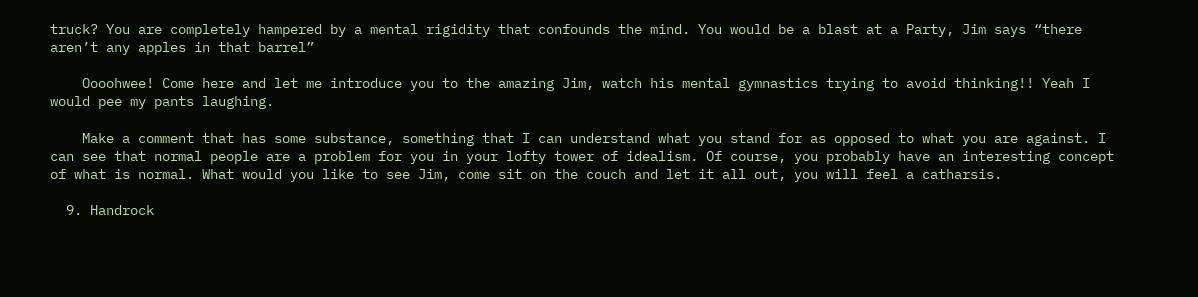truck? You are completely hampered by a mental rigidity that confounds the mind. You would be a blast at a Party, Jim says “there aren’t any apples in that barrel”

    Oooohwee! Come here and let me introduce you to the amazing Jim, watch his mental gymnastics trying to avoid thinking!! Yeah I would pee my pants laughing.

    Make a comment that has some substance, something that I can understand what you stand for as opposed to what you are against. I can see that normal people are a problem for you in your lofty tower of idealism. Of course, you probably have an interesting concept of what is normal. What would you like to see Jim, come sit on the couch and let it all out, you will feel a catharsis.

  9. Handrock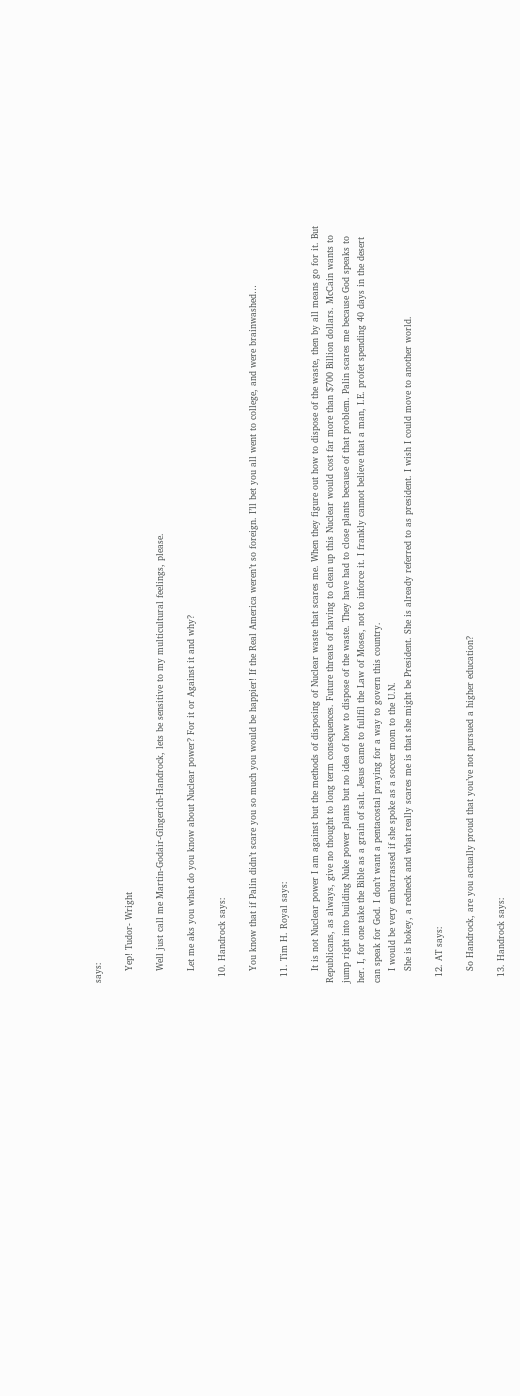says:

    Yep! Tudor- Wright

    Well just call me Martin-Godair-Gingerich-Handrock, lets be sensitive to my multicultural feelings, please.

    Let me aks you what do you know about Nuclear power? For it or Against it and why?

  10. Handrock says:

    You know that if Palin didn’t scare you so much you would be happier! If the Real America weren’t so foreign. I’ll bet you all went to college, and were brainwashed…

  11. Tim H. Royal says:

    It is not Nuclear power I am against but the methods of disposing of Nuclear waste that scares me. When they figure out how to dispose of the waste, then by all means go for it. But Republicans, as always, give no thought to long term consequences. Future threats of having to clean up this Nuclear would cost far more than $700 Billion dollars. McCain wants to jump right into building Nuke power plants but no idea of how to dispose of the waste. They have had to close plants because of that problem. Palin scares me because God speaks to her. I, for one take the Bible as a grain of salt. Jesus came to fullfil the Law of Moses, not to inforce it. I frankly cannot believe that a man, I.E. profet spending 40 days in the desert can speak for God. I don’t want a pentacostal praying for a way to govern this country.
    I would be very embarrassed if she spoke as a soccer mom to the U.N.
    She is hokey, a redneck and what really scares me is that she might be President. She is already referred to as president. I wish I could move to another world.

  12. AT says:

    So Handrock, are you actually proud that you’ve not pursued a higher education?

  13. Handrock says: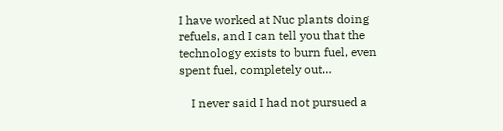I have worked at Nuc plants doing refuels, and I can tell you that the technology exists to burn fuel, even spent fuel, completely out…

    I never said I had not pursued a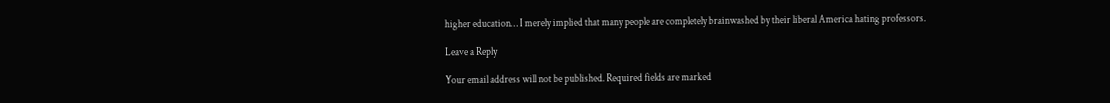higher education… I merely implied that many people are completely brainwashed by their liberal America hating professors.

Leave a Reply

Your email address will not be published. Required fields are marked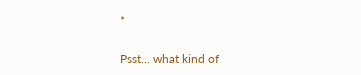*

Psst... what kind of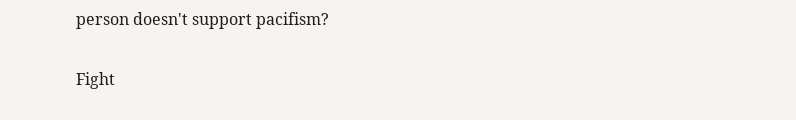person doesn't support pacifism?

Fight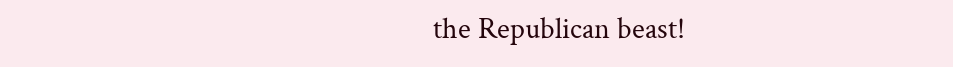the Republican beast!